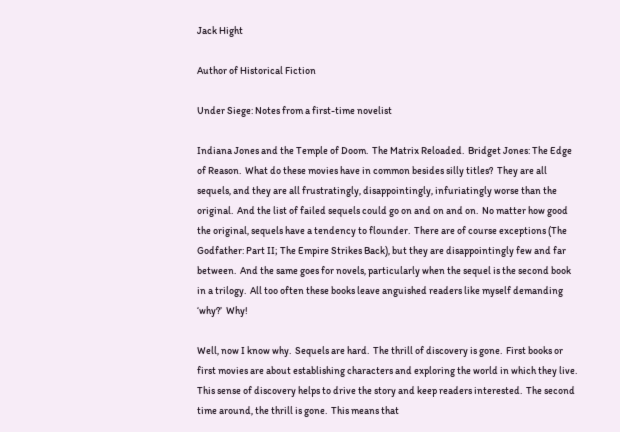Jack Hight

Author of Historical Fiction

Under Siege: Notes from a first-time novelist

Indiana Jones and the Temple of Doom.  The Matrix Reloaded.  Bridget Jones: The Edge of Reason.  What do these movies have in common besides silly titles?  They are all sequels, and they are all frustratingly, disappointingly, infuriatingly worse than the original.  And the list of failed sequels could go on and on and on.  No matter how good the original, sequels have a tendency to flounder.  There are of course exceptions (The Godfather: Part II; The Empire Strikes Back), but they are disappointingly few and far between.  And the same goes for novels, particularly when the sequel is the second book in a trilogy.  All too often these books leave anguished readers like myself demanding ‘why?’  Why!

Well, now I know why.  Sequels are hard.  The thrill of discovery is gone.  First books or first movies are about establishing characters and exploring the world in which they live.  This sense of discovery helps to drive the story and keep readers interested.  The second time around, the thrill is gone.  This means that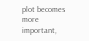plot becomes more important,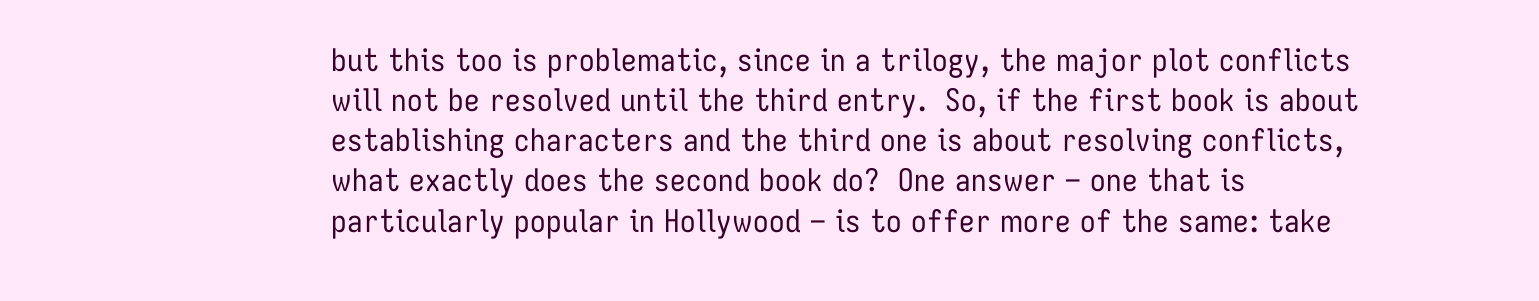but this too is problematic, since in a trilogy, the major plot conflicts will not be resolved until the third entry.  So, if the first book is about establishing characters and the third one is about resolving conflicts, what exactly does the second book do?  One answer – one that is particularly popular in Hollywood – is to offer more of the same: take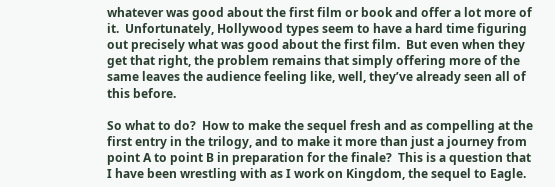whatever was good about the first film or book and offer a lot more of it.  Unfortunately, Hollywood types seem to have a hard time figuring out precisely what was good about the first film.  But even when they get that right, the problem remains that simply offering more of the same leaves the audience feeling like, well, they’ve already seen all of this before.

So what to do?  How to make the sequel fresh and as compelling at the first entry in the trilogy, and to make it more than just a journey from point A to point B in preparation for the finale?  This is a question that I have been wrestling with as I work on Kingdom, the sequel to Eagle.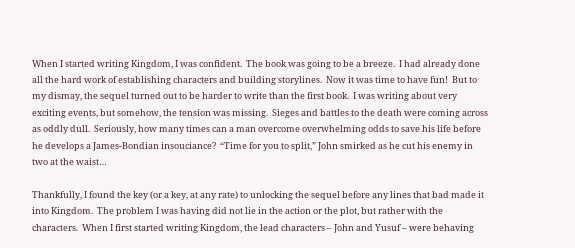When I started writing Kingdom, I was confident.  The book was going to be a breeze.  I had already done all the hard work of establishing characters and building storylines.  Now it was time to have fun!  But to my dismay, the sequel turned out to be harder to write than the first book.  I was writing about very exciting events, but somehow, the tension was missing.  Sieges and battles to the death were coming across as oddly dull.  Seriously, how many times can a man overcome overwhelming odds to save his life before he develops a James-Bondian insouciance?  “Time for you to split,” John smirked as he cut his enemy in two at the waist…

Thankfully, I found the key (or a key, at any rate) to unlocking the sequel before any lines that bad made it into Kingdom.  The problem I was having did not lie in the action or the plot, but rather with the characters.  When I first started writing Kingdom, the lead characters – John and Yusuf – were behaving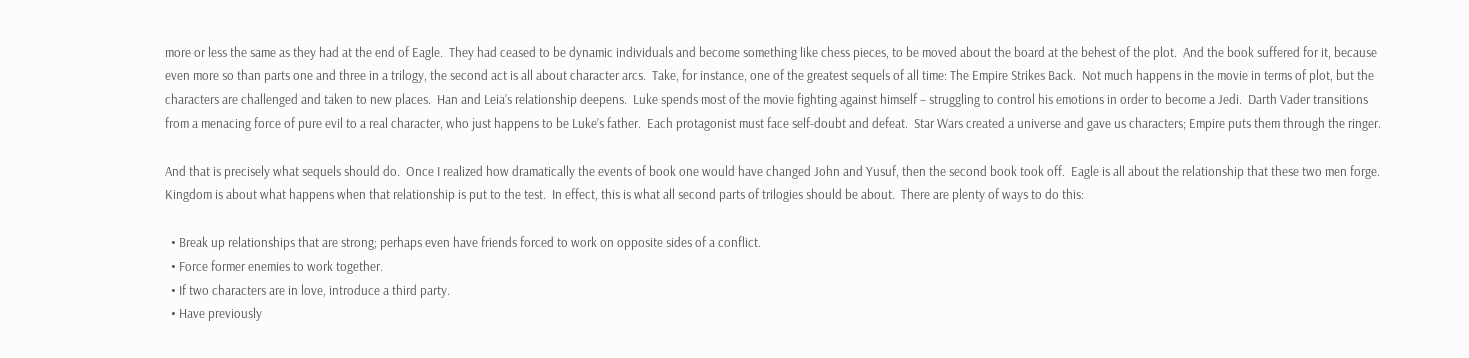more or less the same as they had at the end of Eagle.  They had ceased to be dynamic individuals and become something like chess pieces, to be moved about the board at the behest of the plot.  And the book suffered for it, because even more so than parts one and three in a trilogy, the second act is all about character arcs.  Take, for instance, one of the greatest sequels of all time: The Empire Strikes Back.  Not much happens in the movie in terms of plot, but the characters are challenged and taken to new places.  Han and Leia’s relationship deepens.  Luke spends most of the movie fighting against himself – struggling to control his emotions in order to become a Jedi.  Darth Vader transitions from a menacing force of pure evil to a real character, who just happens to be Luke’s father.  Each protagonist must face self-doubt and defeat.  Star Wars created a universe and gave us characters; Empire puts them through the ringer.

And that is precisely what sequels should do.  Once I realized how dramatically the events of book one would have changed John and Yusuf, then the second book took off.  Eagle is all about the relationship that these two men forge.  Kingdom is about what happens when that relationship is put to the test.  In effect, this is what all second parts of trilogies should be about.  There are plenty of ways to do this:

  • Break up relationships that are strong; perhaps even have friends forced to work on opposite sides of a conflict.
  • Force former enemies to work together.
  • If two characters are in love, introduce a third party.
  • Have previously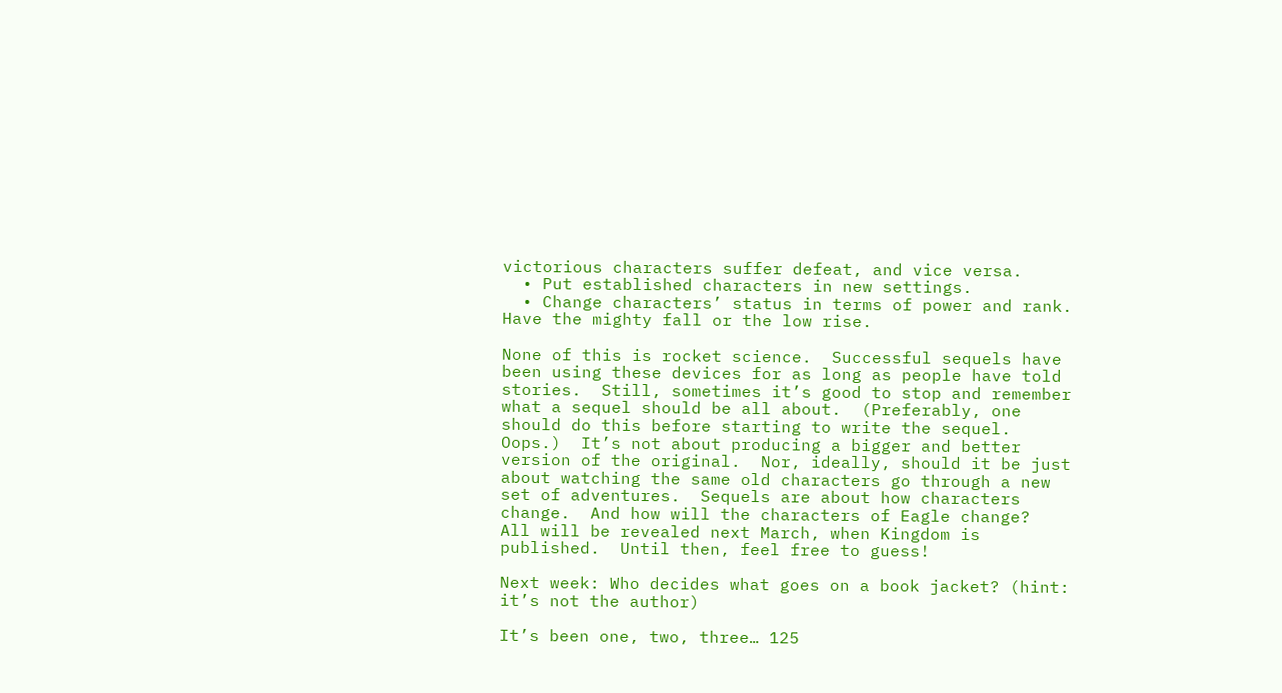victorious characters suffer defeat, and vice versa.
  • Put established characters in new settings.
  • Change characters’ status in terms of power and rank.  Have the mighty fall or the low rise.

None of this is rocket science.  Successful sequels have been using these devices for as long as people have told stories.  Still, sometimes it’s good to stop and remember what a sequel should be all about.  (Preferably, one should do this before starting to write the sequel.  Oops.)  It’s not about producing a bigger and better version of the original.  Nor, ideally, should it be just about watching the same old characters go through a new set of adventures.  Sequels are about how characters change.  And how will the characters of Eagle change?  All will be revealed next March, when Kingdom is published.  Until then, feel free to guess!

Next week: Who decides what goes on a book jacket? (hint: it’s not the author)

It’s been one, two, three… 125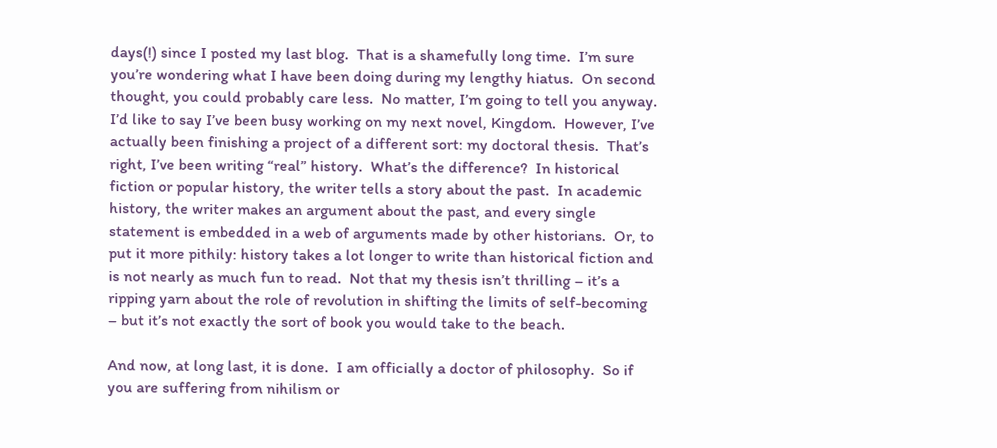days(!) since I posted my last blog.  That is a shamefully long time.  I’m sure you’re wondering what I have been doing during my lengthy hiatus.  On second thought, you could probably care less.  No matter, I’m going to tell you anyway.  I’d like to say I’ve been busy working on my next novel, Kingdom.  However, I’ve actually been finishing a project of a different sort: my doctoral thesis.  That’s right, I’ve been writing “real” history.  What’s the difference?  In historical fiction or popular history, the writer tells a story about the past.  In academic history, the writer makes an argument about the past, and every single statement is embedded in a web of arguments made by other historians.  Or, to put it more pithily: history takes a lot longer to write than historical fiction and is not nearly as much fun to read.  Not that my thesis isn’t thrilling – it’s a ripping yarn about the role of revolution in shifting the limits of self-becoming – but it’s not exactly the sort of book you would take to the beach.

And now, at long last, it is done.  I am officially a doctor of philosophy.  So if you are suffering from nihilism or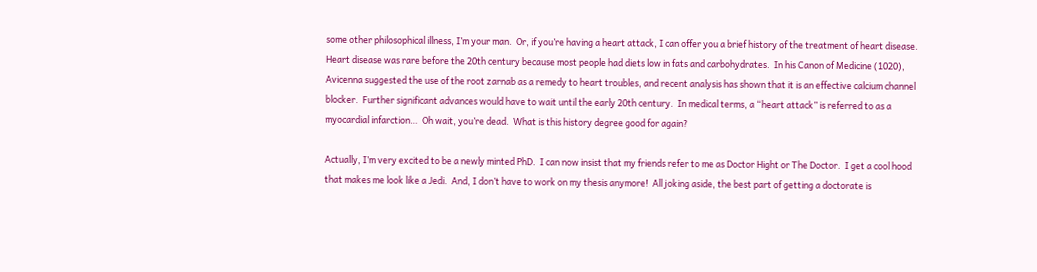some other philosophical illness, I’m your man.  Or, if you’re having a heart attack, I can offer you a brief history of the treatment of heart disease.  Heart disease was rare before the 20th century because most people had diets low in fats and carbohydrates.  In his Canon of Medicine (1020), Avicenna suggested the use of the root zarnab as a remedy to heart troubles, and recent analysis has shown that it is an effective calcium channel blocker.  Further significant advances would have to wait until the early 20th century.  In medical terms, a “heart attack” is referred to as a myocardial infarction…  Oh wait, you’re dead.  What is this history degree good for again?

Actually, I’m very excited to be a newly minted PhD.  I can now insist that my friends refer to me as Doctor Hight or The Doctor.  I get a cool hood that makes me look like a Jedi.  And, I don’t have to work on my thesis anymore!  All joking aside, the best part of getting a doctorate is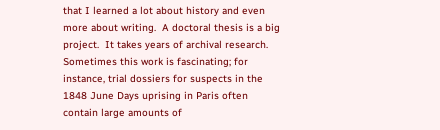that I learned a lot about history and even more about writing.  A doctoral thesis is a big project.  It takes years of archival research.  Sometimes this work is fascinating; for instance, trial dossiers for suspects in the 1848 June Days uprising in Paris often contain large amounts of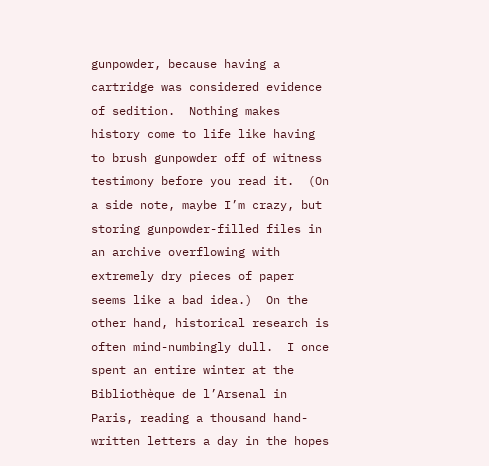gunpowder, because having a cartridge was considered evidence of sedition.  Nothing makes history come to life like having to brush gunpowder off of witness testimony before you read it.  (On a side note, maybe I’m crazy, but storing gunpowder-filled files in an archive overflowing with extremely dry pieces of paper seems like a bad idea.)  On the other hand, historical research is often mind-numbingly dull.  I once spent an entire winter at the Bibliothèque de l’Arsenal in Paris, reading a thousand hand-written letters a day in the hopes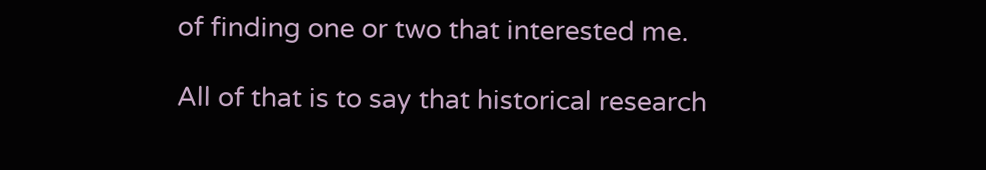of finding one or two that interested me.

All of that is to say that historical research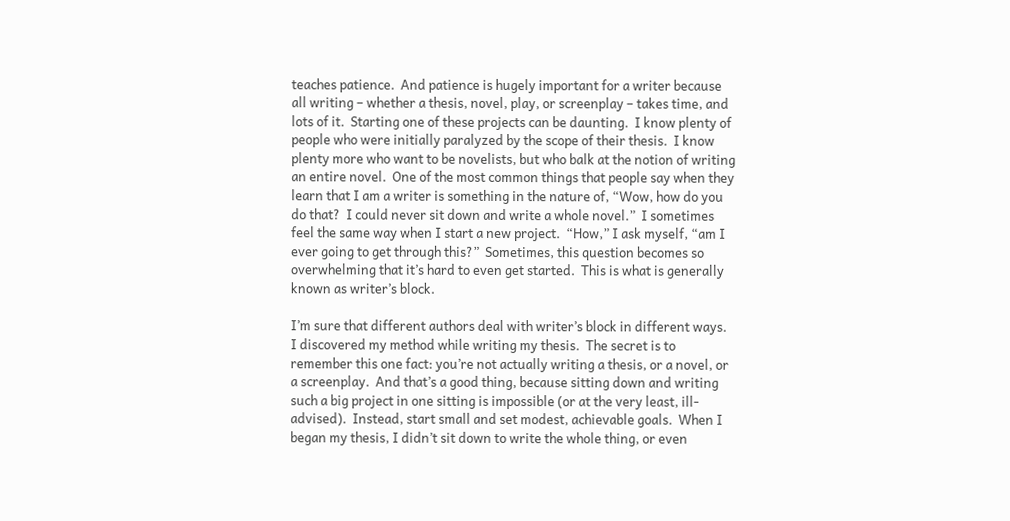teaches patience.  And patience is hugely important for a writer because all writing – whether a thesis, novel, play, or screenplay – takes time, and lots of it.  Starting one of these projects can be daunting.  I know plenty of people who were initially paralyzed by the scope of their thesis.  I know plenty more who want to be novelists, but who balk at the notion of writing an entire novel.  One of the most common things that people say when they learn that I am a writer is something in the nature of, “Wow, how do you do that?  I could never sit down and write a whole novel.”  I sometimes feel the same way when I start a new project.  “How,” I ask myself, “am I ever going to get through this?”  Sometimes, this question becomes so overwhelming that it’s hard to even get started.  This is what is generally known as writer’s block.

I’m sure that different authors deal with writer’s block in different ways.  I discovered my method while writing my thesis.  The secret is to remember this one fact: you’re not actually writing a thesis, or a novel, or a screenplay.  And that’s a good thing, because sitting down and writing such a big project in one sitting is impossible (or at the very least, ill-advised).  Instead, start small and set modest, achievable goals.  When I began my thesis, I didn’t sit down to write the whole thing, or even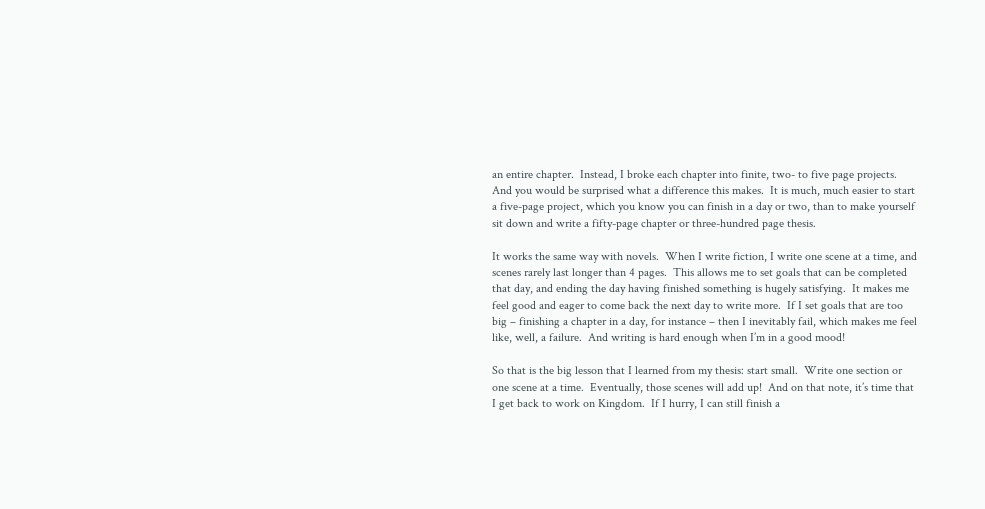an entire chapter.  Instead, I broke each chapter into finite, two- to five page projects.  And you would be surprised what a difference this makes.  It is much, much easier to start a five-page project, which you know you can finish in a day or two, than to make yourself sit down and write a fifty-page chapter or three-hundred page thesis.

It works the same way with novels.  When I write fiction, I write one scene at a time, and scenes rarely last longer than 4 pages.  This allows me to set goals that can be completed that day, and ending the day having finished something is hugely satisfying.  It makes me feel good and eager to come back the next day to write more.  If I set goals that are too big – finishing a chapter in a day, for instance – then I inevitably fail, which makes me feel like, well, a failure.  And writing is hard enough when I’m in a good mood!

So that is the big lesson that I learned from my thesis: start small.  Write one section or one scene at a time.  Eventually, those scenes will add up!  And on that note, it’s time that I get back to work on Kingdom.  If I hurry, I can still finish a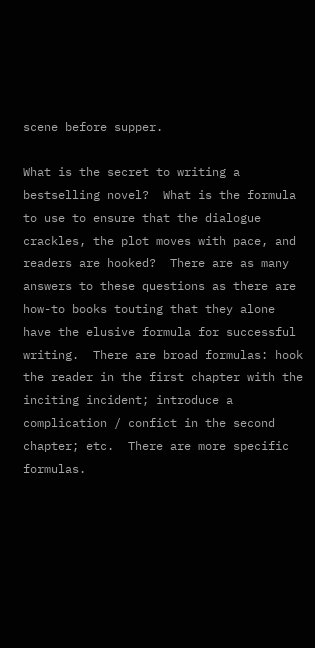scene before supper.

What is the secret to writing a bestselling novel?  What is the formula to use to ensure that the dialogue crackles, the plot moves with pace, and readers are hooked?  There are as many answers to these questions as there are how-to books touting that they alone have the elusive formula for successful writing.  There are broad formulas: hook the reader in the first chapter with the inciting incident; introduce a complication / confict in the second chapter; etc.  There are more specific formulas.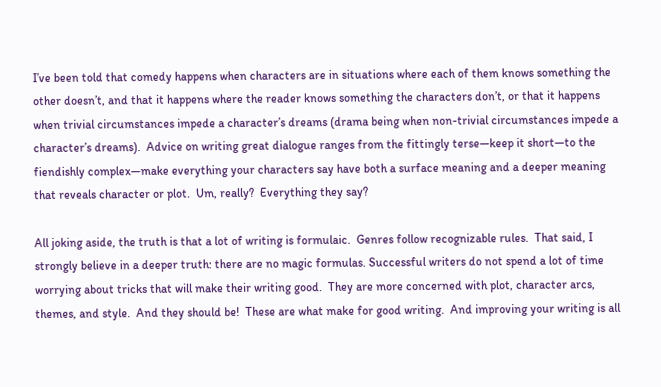I’ve been told that comedy happens when characters are in situations where each of them knows something the other doesn’t, and that it happens where the reader knows something the characters don’t, or that it happens when trivial circumstances impede a character’s dreams (drama being when non-trivial circumstances impede a character’s dreams).  Advice on writing great dialogue ranges from the fittingly terse—keep it short—to the fiendishly complex—make everything your characters say have both a surface meaning and a deeper meaning that reveals character or plot.  Um, really?  Everything they say?

All joking aside, the truth is that a lot of writing is formulaic.  Genres follow recognizable rules.  That said, I strongly believe in a deeper truth: there are no magic formulas. Successful writers do not spend a lot of time worrying about tricks that will make their writing good.  They are more concerned with plot, character arcs, themes, and style.  And they should be!  These are what make for good writing.  And improving your writing is all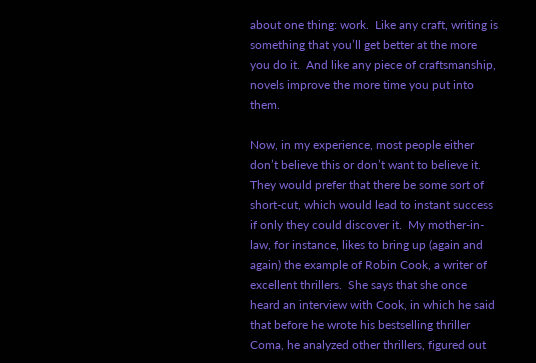about one thing: work.  Like any craft, writing is something that you’ll get better at the more you do it.  And like any piece of craftsmanship, novels improve the more time you put into them.

Now, in my experience, most people either don’t believe this or don’t want to believe it.  They would prefer that there be some sort of short-cut, which would lead to instant success if only they could discover it.  My mother-in-law, for instance, likes to bring up (again and again) the example of Robin Cook, a writer of excellent thrillers.  She says that she once heard an interview with Cook, in which he said that before he wrote his bestselling thriller Coma, he analyzed other thrillers, figured out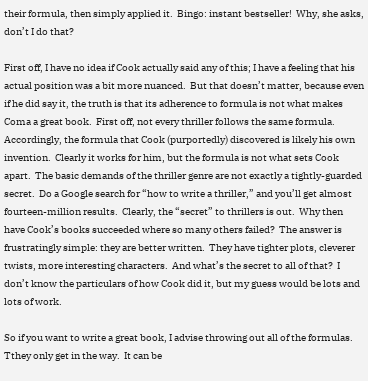their formula, then simply applied it.  Bingo: instant bestseller!  Why, she asks, don’t I do that?

First off, I have no idea if Cook actually said any of this; I have a feeling that his actual position was a bit more nuanced.  But that doesn’t matter, because even if he did say it, the truth is that its adherence to formula is not what makes Coma a great book.  First off, not every thriller follows the same formula.  Accordingly, the formula that Cook (purportedly) discovered is likely his own invention.  Clearly it works for him, but the formula is not what sets Cook apart.  The basic demands of the thriller genre are not exactly a tightly-guarded secret.  Do a Google search for “how to write a thriller,” and you’ll get almost fourteen-million results.  Clearly, the “secret” to thrillers is out.  Why then have Cook’s books succeeded where so many others failed?  The answer is frustratingly simple: they are better written.  They have tighter plots, cleverer twists, more interesting characters.  And what’s the secret to all of that?  I don’t know the particulars of how Cook did it, but my guess would be lots and lots of work.

So if you want to write a great book, I advise throwing out all of the formulas.  Tthey only get in the way.  It can be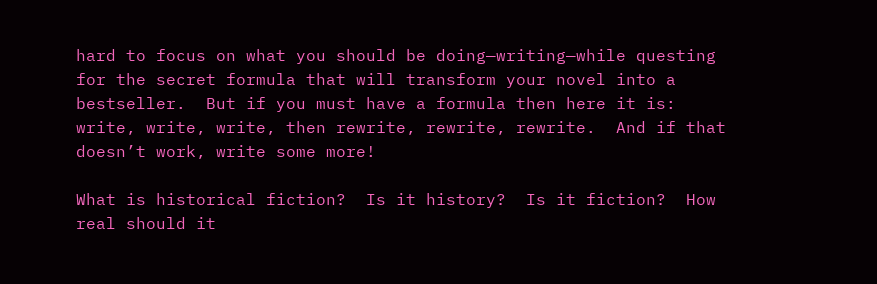hard to focus on what you should be doing—writing—while questing for the secret formula that will transform your novel into a bestseller.  But if you must have a formula then here it is: write, write, write, then rewrite, rewrite, rewrite.  And if that doesn’t work, write some more!

What is historical fiction?  Is it history?  Is it fiction?  How real should it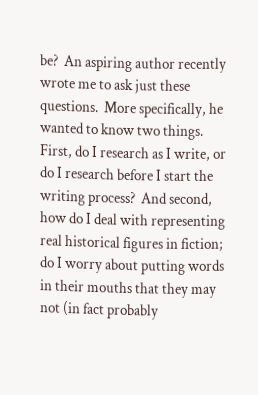be?  An aspiring author recently wrote me to ask just these questions.  More specifically, he wanted to know two things.  First, do I research as I write, or do I research before I start the writing process?  And second, how do I deal with representing real historical figures in fiction; do I worry about putting words in their mouths that they may not (in fact probably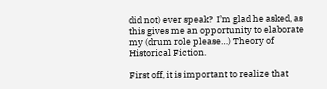did not) ever speak?  I’m glad he asked, as this gives me an opportunity to elaborate my (drum role please…) Theory of Historical Fiction.

First off, it is important to realize that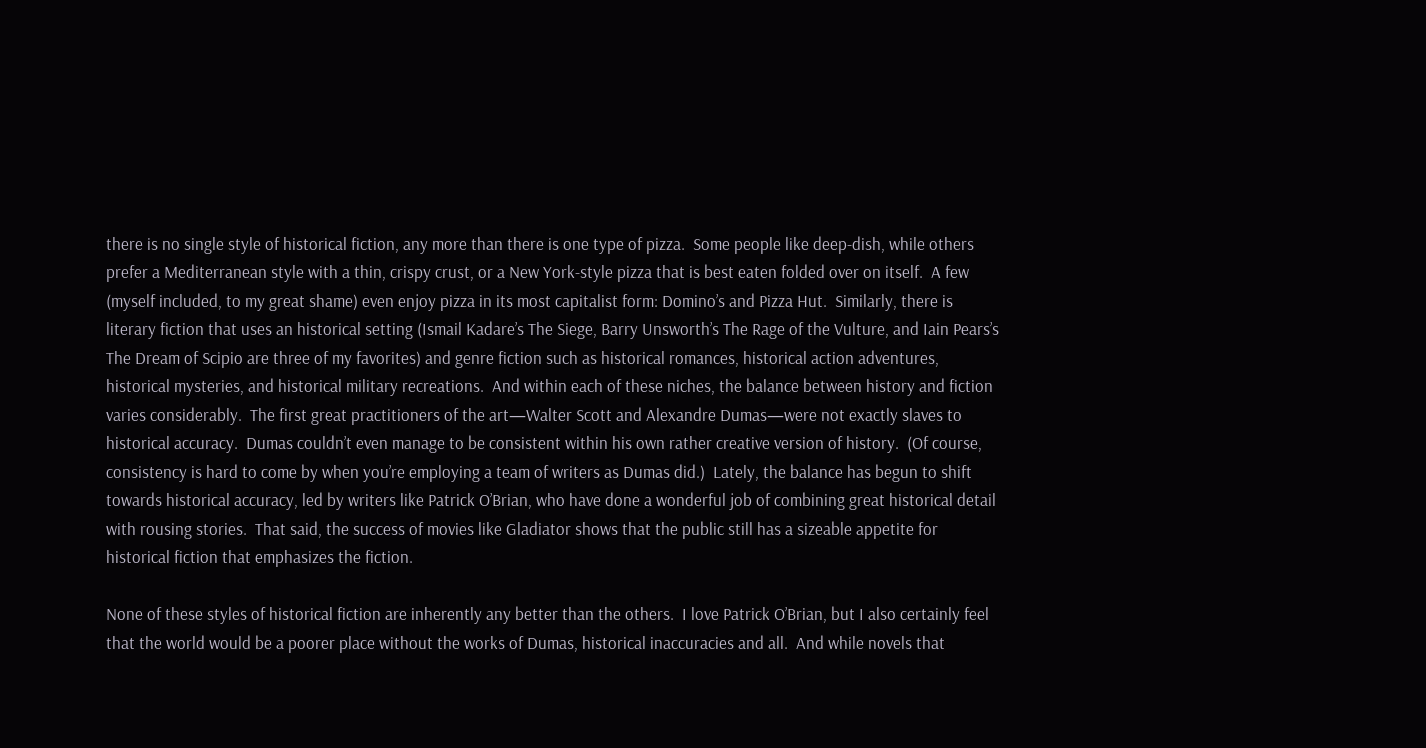there is no single style of historical fiction, any more than there is one type of pizza.  Some people like deep-dish, while others prefer a Mediterranean style with a thin, crispy crust, or a New York-style pizza that is best eaten folded over on itself.  A few (myself included, to my great shame) even enjoy pizza in its most capitalist form: Domino’s and Pizza Hut.  Similarly, there is literary fiction that uses an historical setting (Ismail Kadare’s The Siege, Barry Unsworth’s The Rage of the Vulture, and Iain Pears’s The Dream of Scipio are three of my favorites) and genre fiction such as historical romances, historical action adventures, historical mysteries, and historical military recreations.  And within each of these niches, the balance between history and fiction varies considerably.  The first great practitioners of the art—Walter Scott and Alexandre Dumas—were not exactly slaves to historical accuracy.  Dumas couldn’t even manage to be consistent within his own rather creative version of history.  (Of course, consistency is hard to come by when you’re employing a team of writers as Dumas did.)  Lately, the balance has begun to shift towards historical accuracy, led by writers like Patrick O’Brian, who have done a wonderful job of combining great historical detail with rousing stories.  That said, the success of movies like Gladiator shows that the public still has a sizeable appetite for historical fiction that emphasizes the fiction.

None of these styles of historical fiction are inherently any better than the others.  I love Patrick O’Brian, but I also certainly feel that the world would be a poorer place without the works of Dumas, historical inaccuracies and all.  And while novels that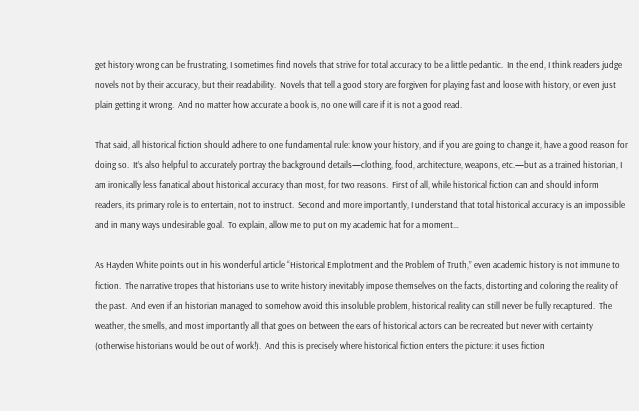get history wrong can be frustrating, I sometimes find novels that strive for total accuracy to be a little pedantic.  In the end, I think readers judge novels not by their accuracy, but their readability.  Novels that tell a good story are forgiven for playing fast and loose with history, or even just plain getting it wrong.  And no matter how accurate a book is, no one will care if it is not a good read.

That said, all historical fiction should adhere to one fundamental rule: know your history, and if you are going to change it, have a good reason for doing so.  It’s also helpful to accurately portray the background details—clothing, food, architecture, weapons, etc.—but as a trained historian, I am ironically less fanatical about historical accuracy than most, for two reasons.  First of all, while historical fiction can and should inform readers, its primary role is to entertain, not to instruct.  Second and more importantly, I understand that total historical accuracy is an impossible and in many ways undesirable goal.  To explain, allow me to put on my academic hat for a moment…

As Hayden White points out in his wonderful article “Historical Emplotment and the Problem of Truth,” even academic history is not immune to fiction.  The narrative tropes that historians use to write history inevitably impose themselves on the facts, distorting and coloring the reality of the past.  And even if an historian managed to somehow avoid this insoluble problem, historical reality can still never be fully recaptured.  The weather, the smells, and most importantly all that goes on between the ears of historical actors can be recreated but never with certainty (otherwise historians would be out of work!).  And this is precisely where historical fiction enters the picture: it uses fiction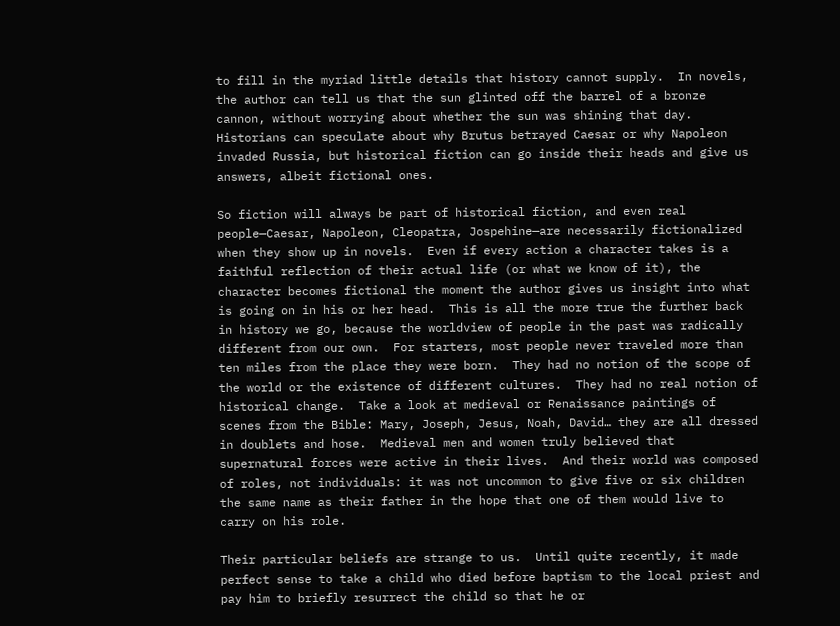to fill in the myriad little details that history cannot supply.  In novels, the author can tell us that the sun glinted off the barrel of a bronze cannon, without worrying about whether the sun was shining that day.  Historians can speculate about why Brutus betrayed Caesar or why Napoleon invaded Russia, but historical fiction can go inside their heads and give us answers, albeit fictional ones.

So fiction will always be part of historical fiction, and even real people—Caesar, Napoleon, Cleopatra, Jospehine—are necessarily fictionalized when they show up in novels.  Even if every action a character takes is a faithful reflection of their actual life (or what we know of it), the character becomes fictional the moment the author gives us insight into what is going on in his or her head.  This is all the more true the further back in history we go, because the worldview of people in the past was radically different from our own.  For starters, most people never traveled more than ten miles from the place they were born.  They had no notion of the scope of the world or the existence of different cultures.  They had no real notion of historical change.  Take a look at medieval or Renaissance paintings of scenes from the Bible: Mary, Joseph, Jesus, Noah, David… they are all dressed in doublets and hose.  Medieval men and women truly believed that supernatural forces were active in their lives.  And their world was composed of roles, not individuals: it was not uncommon to give five or six children the same name as their father in the hope that one of them would live to carry on his role.

Their particular beliefs are strange to us.  Until quite recently, it made perfect sense to take a child who died before baptism to the local priest and pay him to briefly resurrect the child so that he or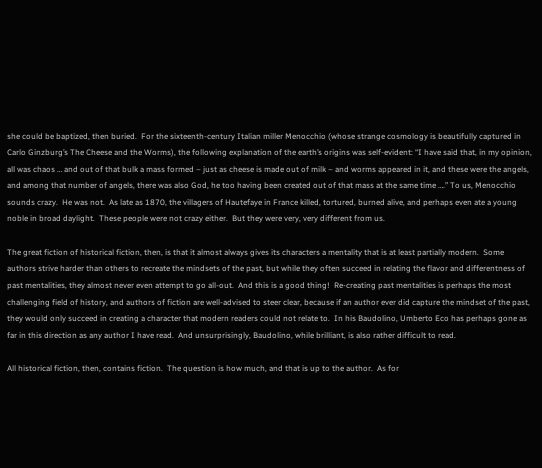she could be baptized, then buried.  For the sixteenth-century Italian miller Menocchio (whose strange cosmology is beautifully captured in Carlo Ginzburg’s The Cheese and the Worms), the following explanation of the earth’s origins was self-evident: “I have said that, in my opinion, all was chaos … and out of that bulk a mass formed – just as cheese is made out of milk – and worms appeared in it, and these were the angels, and among that number of angels, there was also God, he too having been created out of that mass at the same time ….” To us, Menocchio sounds crazy.  He was not.  As late as 1870, the villagers of Hautefaye in France killed, tortured, burned alive, and perhaps even ate a young noble in broad daylight.  These people were not crazy either.  But they were very, very different from us.

The great fiction of historical fiction, then, is that it almost always gives its characters a mentality that is at least partially modern.  Some authors strive harder than others to recreate the mindsets of the past, but while they often succeed in relating the flavor and differentness of past mentalities, they almost never even attempt to go all-out.  And this is a good thing!  Re-creating past mentalities is perhaps the most challenging field of history, and authors of fiction are well-advised to steer clear, because if an author ever did capture the mindset of the past, they would only succeed in creating a character that modern readers could not relate to.  In his Baudolino, Umberto Eco has perhaps gone as far in this direction as any author I have read.  And unsurprisingly, Baudolino, while brilliant, is also rather difficult to read.

All historical fiction, then, contains fiction.  The question is how much, and that is up to the author.  As for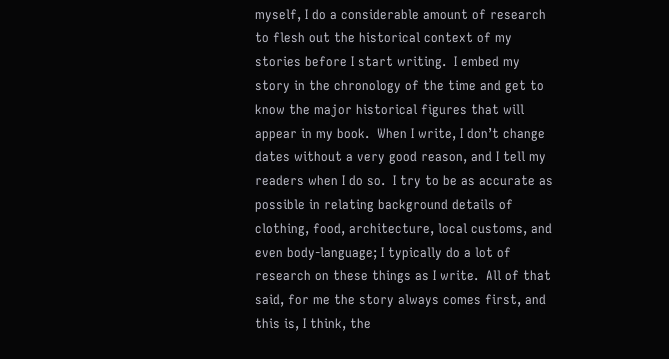myself, I do a considerable amount of research to flesh out the historical context of my stories before I start writing.  I embed my story in the chronology of the time and get to know the major historical figures that will appear in my book.  When I write, I don’t change dates without a very good reason, and I tell my readers when I do so.  I try to be as accurate as possible in relating background details of clothing, food, architecture, local customs, and even body-language; I typically do a lot of research on these things as I write.  All of that said, for me the story always comes first, and this is, I think, the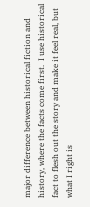major difference between historical fiction and history, where the facts come first.  I use historical fact to flesh out the story and make it feel real, but what I right is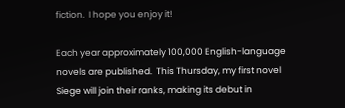fiction.  I hope you enjoy it!

Each year approximately 100,000 English-language novels are published.  This Thursday, my first novel Siege will join their ranks, making its debut in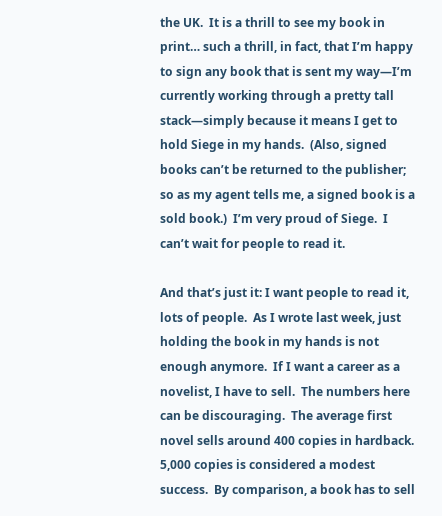the UK.  It is a thrill to see my book in print… such a thrill, in fact, that I’m happy to sign any book that is sent my way—I’m currently working through a pretty tall stack—simply because it means I get to hold Siege in my hands.  (Also, signed books can’t be returned to the publisher; so as my agent tells me, a signed book is a sold book.)  I’m very proud of Siege.  I can’t wait for people to read it.

And that’s just it: I want people to read it, lots of people.  As I wrote last week, just holding the book in my hands is not enough anymore.  If I want a career as a novelist, I have to sell.  The numbers here can be discouraging.  The average first novel sells around 400 copies in hardback.  5,000 copies is considered a modest success.  By comparison, a book has to sell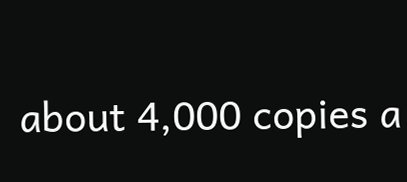about 4,000 copies a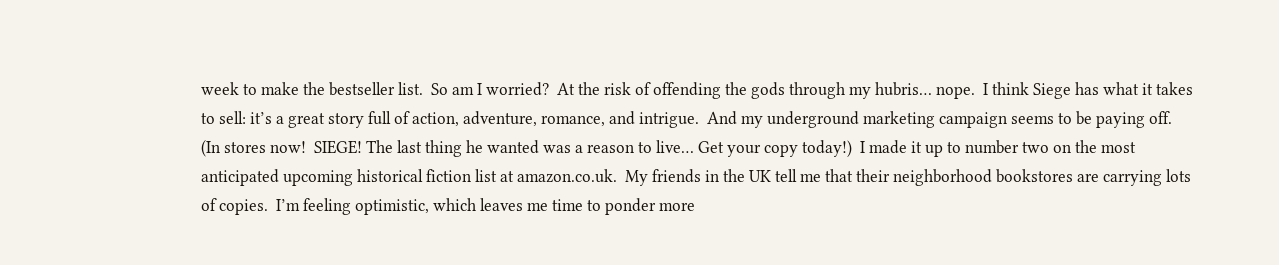week to make the bestseller list.  So am I worried?  At the risk of offending the gods through my hubris… nope.  I think Siege has what it takes to sell: it’s a great story full of action, adventure, romance, and intrigue.  And my underground marketing campaign seems to be paying off.  (In stores now!  SIEGE! The last thing he wanted was a reason to live… Get your copy today!)  I made it up to number two on the most anticipated upcoming historical fiction list at amazon.co.uk.  My friends in the UK tell me that their neighborhood bookstores are carrying lots of copies.  I’m feeling optimistic, which leaves me time to ponder more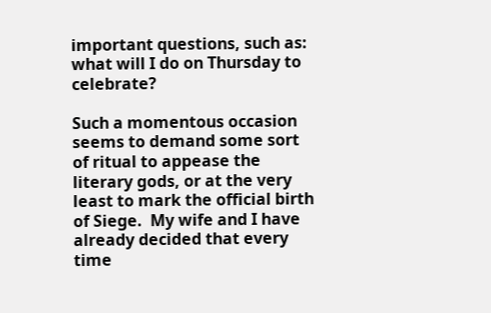important questions, such as: what will I do on Thursday to celebrate?

Such a momentous occasion seems to demand some sort of ritual to appease the literary gods, or at the very least to mark the official birth of Siege.  My wife and I have already decided that every time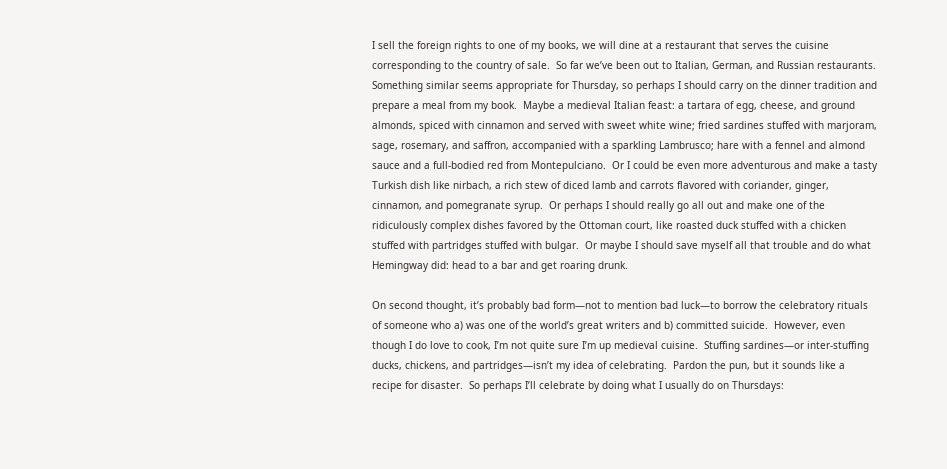I sell the foreign rights to one of my books, we will dine at a restaurant that serves the cuisine corresponding to the country of sale.  So far we’ve been out to Italian, German, and Russian restaurants.  Something similar seems appropriate for Thursday, so perhaps I should carry on the dinner tradition and prepare a meal from my book.  Maybe a medieval Italian feast: a tartara of egg, cheese, and ground almonds, spiced with cinnamon and served with sweet white wine; fried sardines stuffed with marjoram, sage, rosemary, and saffron, accompanied with a sparkling Lambrusco; hare with a fennel and almond sauce and a full-bodied red from Montepulciano.  Or I could be even more adventurous and make a tasty Turkish dish like nirbach, a rich stew of diced lamb and carrots flavored with coriander, ginger, cinnamon, and pomegranate syrup.  Or perhaps I should really go all out and make one of the ridiculously complex dishes favored by the Ottoman court, like roasted duck stuffed with a chicken stuffed with partridges stuffed with bulgar.  Or maybe I should save myself all that trouble and do what Hemingway did: head to a bar and get roaring drunk.

On second thought, it’s probably bad form—not to mention bad luck—to borrow the celebratory rituals of someone who a) was one of the world’s great writers and b) committed suicide.  However, even though I do love to cook, I’m not quite sure I’m up medieval cuisine.  Stuffing sardines—or inter-stuffing ducks, chickens, and partridges—isn’t my idea of celebrating.  Pardon the pun, but it sounds like a recipe for disaster.  So perhaps I’ll celebrate by doing what I usually do on Thursdays: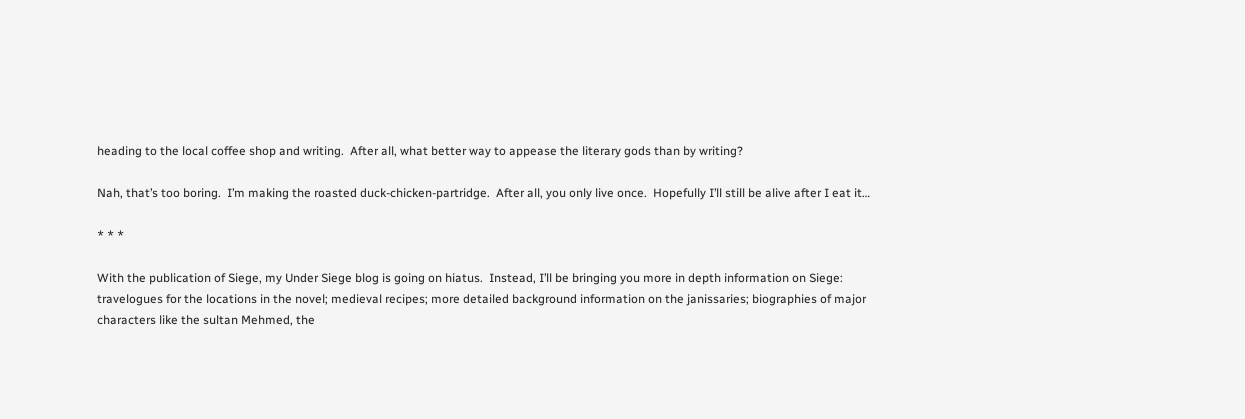heading to the local coffee shop and writing.  After all, what better way to appease the literary gods than by writing?

Nah, that’s too boring.  I’m making the roasted duck-chicken-partridge.  After all, you only live once.  Hopefully I’ll still be alive after I eat it…

* * *

With the publication of Siege, my Under Siege blog is going on hiatus.  Instead, I’ll be bringing you more in depth information on Siege: travelogues for the locations in the novel; medieval recipes; more detailed background information on the janissaries; biographies of major characters like the sultan Mehmed, the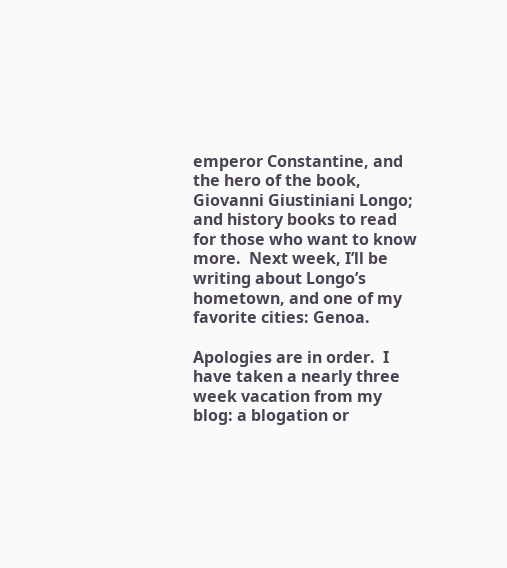emperor Constantine, and the hero of the book, Giovanni Giustiniani Longo; and history books to read for those who want to know more.  Next week, I’ll be writing about Longo’s hometown, and one of my favorite cities: Genoa.

Apologies are in order.  I have taken a nearly three week vacation from my blog: a blogation or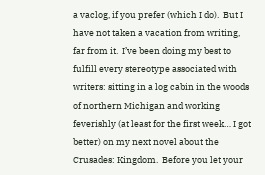a vaclog, if you prefer (which I do).  But I have not taken a vacation from writing, far from it.  I’ve been doing my best to fulfill every stereotype associated with writers: sitting in a log cabin in the woods of northern Michigan and working feverishly (at least for the first week… I got better) on my next novel about the Crusades: Kingdom.  Before you let your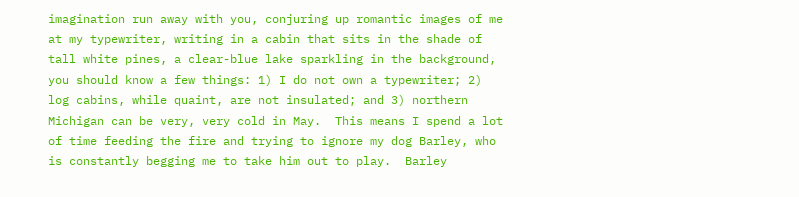imagination run away with you, conjuring up romantic images of me at my typewriter, writing in a cabin that sits in the shade of tall white pines, a clear-blue lake sparkling in the background, you should know a few things: 1) I do not own a typewriter; 2) log cabins, while quaint, are not insulated; and 3) northern Michigan can be very, very cold in May.  This means I spend a lot of time feeding the fire and trying to ignore my dog Barley, who is constantly begging me to take him out to play.  Barley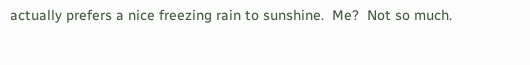actually prefers a nice freezing rain to sunshine.  Me?  Not so much.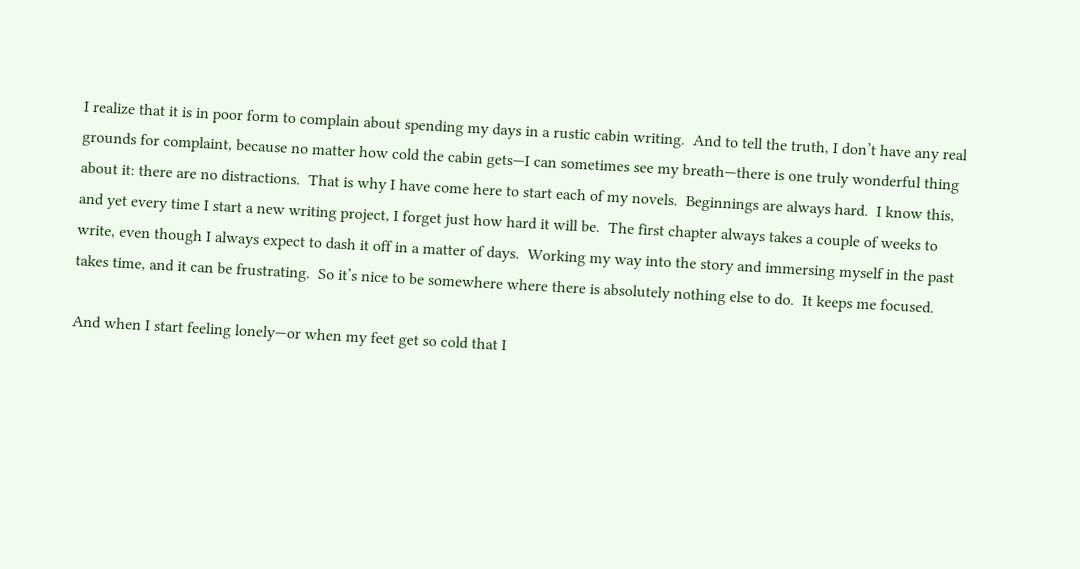I realize that it is in poor form to complain about spending my days in a rustic cabin writing.  And to tell the truth, I don’t have any real grounds for complaint, because no matter how cold the cabin gets—I can sometimes see my breath—there is one truly wonderful thing about it: there are no distractions.  That is why I have come here to start each of my novels.  Beginnings are always hard.  I know this, and yet every time I start a new writing project, I forget just how hard it will be.  The first chapter always takes a couple of weeks to write, even though I always expect to dash it off in a matter of days.  Working my way into the story and immersing myself in the past takes time, and it can be frustrating.  So it’s nice to be somewhere where there is absolutely nothing else to do.  It keeps me focused.

And when I start feeling lonely—or when my feet get so cold that I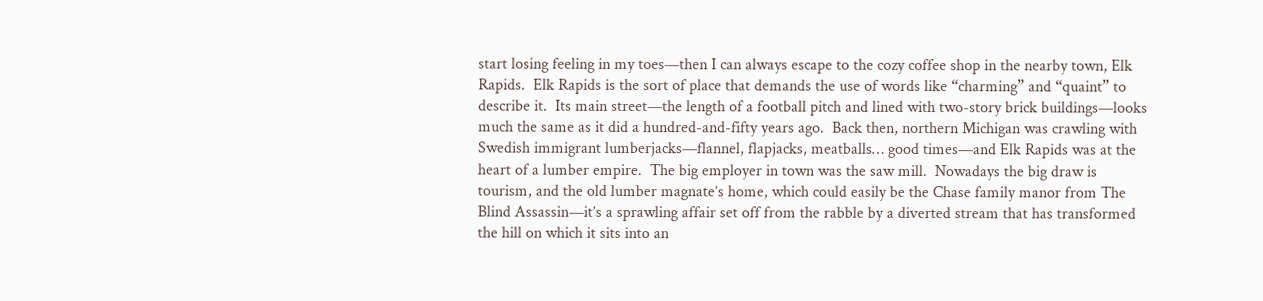start losing feeling in my toes—then I can always escape to the cozy coffee shop in the nearby town, Elk Rapids.  Elk Rapids is the sort of place that demands the use of words like “charming” and “quaint” to describe it.  Its main street—the length of a football pitch and lined with two-story brick buildings—looks much the same as it did a hundred-and-fifty years ago.  Back then, northern Michigan was crawling with Swedish immigrant lumberjacks—flannel, flapjacks, meatballs… good times—and Elk Rapids was at the heart of a lumber empire.  The big employer in town was the saw mill.  Nowadays the big draw is tourism, and the old lumber magnate’s home, which could easily be the Chase family manor from The Blind Assassin—it’s a sprawling affair set off from the rabble by a diverted stream that has transformed the hill on which it sits into an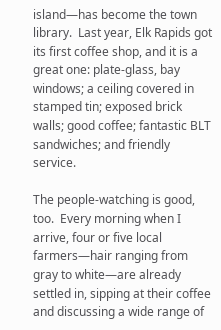island—has become the town library.  Last year, Elk Rapids got its first coffee shop, and it is a great one: plate-glass, bay windows; a ceiling covered in stamped tin; exposed brick walls; good coffee; fantastic BLT sandwiches; and friendly service.

The people-watching is good, too.  Every morning when I arrive, four or five local farmers—hair ranging from gray to white—are already settled in, sipping at their coffee and discussing a wide range of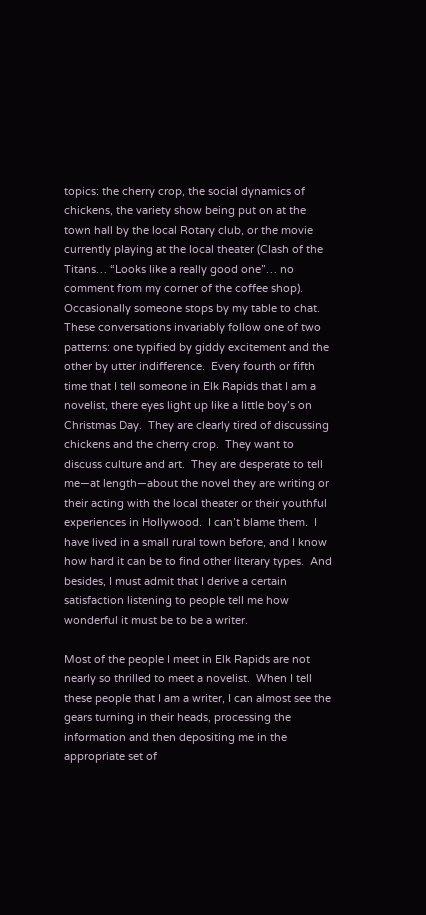topics: the cherry crop, the social dynamics of chickens, the variety show being put on at the town hall by the local Rotary club, or the movie currently playing at the local theater (Clash of the Titans… “Looks like a really good one”… no comment from my corner of the coffee shop).  Occasionally someone stops by my table to chat.  These conversations invariably follow one of two patterns: one typified by giddy excitement and the other by utter indifference.  Every fourth or fifth time that I tell someone in Elk Rapids that I am a novelist, there eyes light up like a little boy’s on Christmas Day.  They are clearly tired of discussing chickens and the cherry crop.  They want to discuss culture and art.  They are desperate to tell me—at length—about the novel they are writing or their acting with the local theater or their youthful experiences in Hollywood.  I can’t blame them.  I have lived in a small rural town before, and I know how hard it can be to find other literary types.  And besides, I must admit that I derive a certain satisfaction listening to people tell me how wonderful it must be to be a writer.

Most of the people I meet in Elk Rapids are not nearly so thrilled to meet a novelist.  When I tell these people that I am a writer, I can almost see the gears turning in their heads, processing the information and then depositing me in the appropriate set of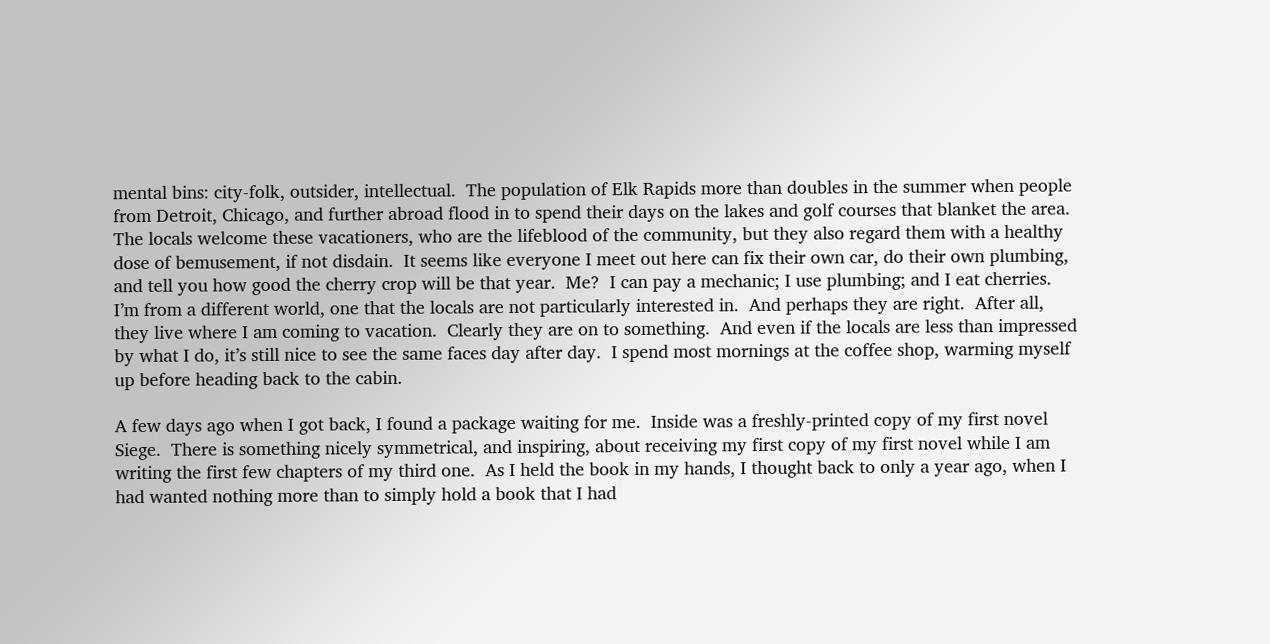mental bins: city-folk, outsider, intellectual.  The population of Elk Rapids more than doubles in the summer when people from Detroit, Chicago, and further abroad flood in to spend their days on the lakes and golf courses that blanket the area.  The locals welcome these vacationers, who are the lifeblood of the community, but they also regard them with a healthy dose of bemusement, if not disdain.  It seems like everyone I meet out here can fix their own car, do their own plumbing, and tell you how good the cherry crop will be that year.  Me?  I can pay a mechanic; I use plumbing; and I eat cherries.  I’m from a different world, one that the locals are not particularly interested in.  And perhaps they are right.  After all, they live where I am coming to vacation.  Clearly they are on to something.  And even if the locals are less than impressed by what I do, it’s still nice to see the same faces day after day.  I spend most mornings at the coffee shop, warming myself up before heading back to the cabin.

A few days ago when I got back, I found a package waiting for me.  Inside was a freshly-printed copy of my first novel Siege.  There is something nicely symmetrical, and inspiring, about receiving my first copy of my first novel while I am writing the first few chapters of my third one.  As I held the book in my hands, I thought back to only a year ago, when I had wanted nothing more than to simply hold a book that I had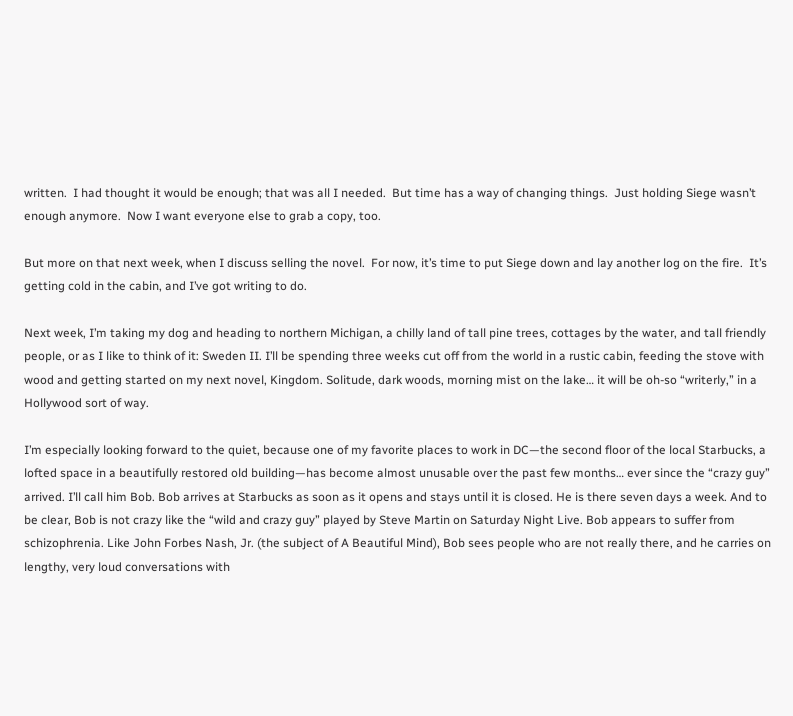written.  I had thought it would be enough; that was all I needed.  But time has a way of changing things.  Just holding Siege wasn’t enough anymore.  Now I want everyone else to grab a copy, too.

But more on that next week, when I discuss selling the novel.  For now, it’s time to put Siege down and lay another log on the fire.  It’s getting cold in the cabin, and I’ve got writing to do.

Next week, I’m taking my dog and heading to northern Michigan, a chilly land of tall pine trees, cottages by the water, and tall friendly people, or as I like to think of it: Sweden II. I’ll be spending three weeks cut off from the world in a rustic cabin, feeding the stove with wood and getting started on my next novel, Kingdom. Solitude, dark woods, morning mist on the lake… it will be oh-so “writerly,” in a Hollywood sort of way.

I’m especially looking forward to the quiet, because one of my favorite places to work in DC—the second floor of the local Starbucks, a lofted space in a beautifully restored old building—has become almost unusable over the past few months… ever since the “crazy guy” arrived. I’ll call him Bob. Bob arrives at Starbucks as soon as it opens and stays until it is closed. He is there seven days a week. And to be clear, Bob is not crazy like the “wild and crazy guy” played by Steve Martin on Saturday Night Live. Bob appears to suffer from schizophrenia. Like John Forbes Nash, Jr. (the subject of A Beautiful Mind), Bob sees people who are not really there, and he carries on lengthy, very loud conversations with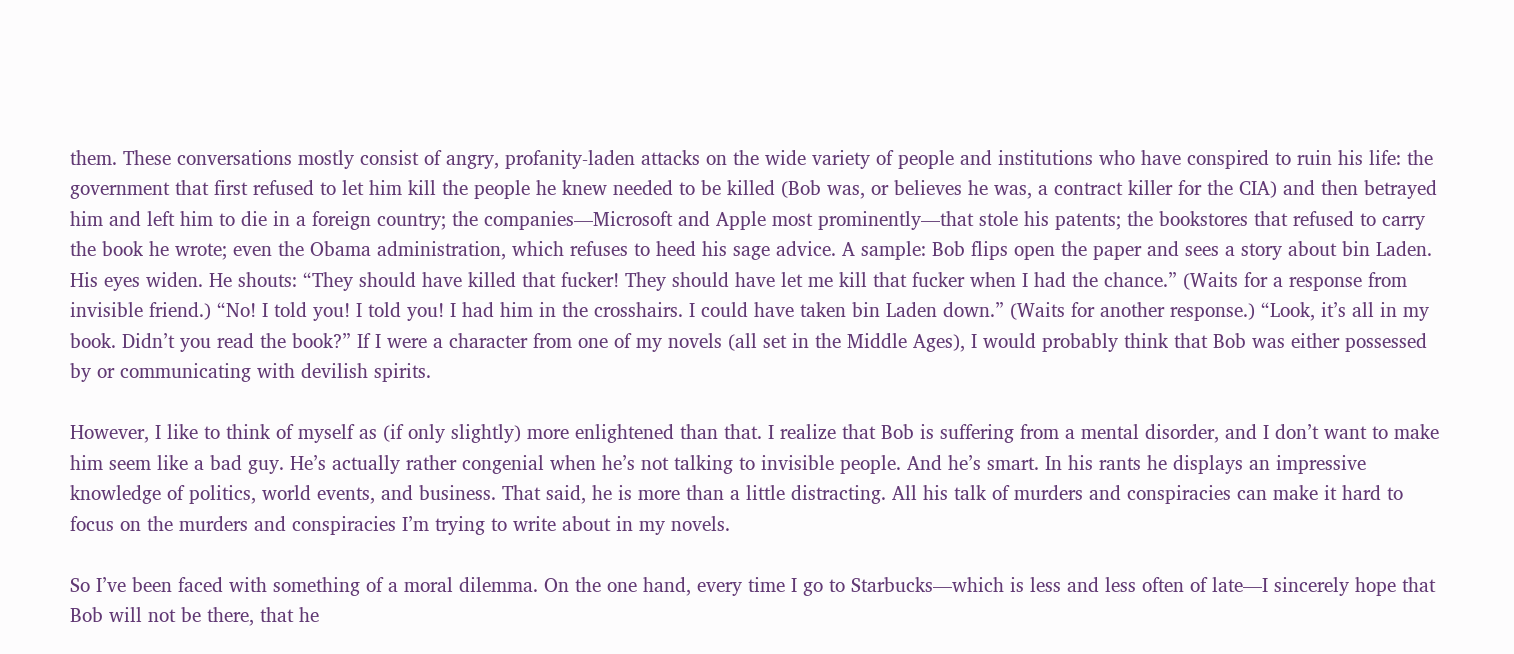them. These conversations mostly consist of angry, profanity-laden attacks on the wide variety of people and institutions who have conspired to ruin his life: the government that first refused to let him kill the people he knew needed to be killed (Bob was, or believes he was, a contract killer for the CIA) and then betrayed him and left him to die in a foreign country; the companies—Microsoft and Apple most prominently—that stole his patents; the bookstores that refused to carry the book he wrote; even the Obama administration, which refuses to heed his sage advice. A sample: Bob flips open the paper and sees a story about bin Laden. His eyes widen. He shouts: “They should have killed that fucker! They should have let me kill that fucker when I had the chance.” (Waits for a response from invisible friend.) “No! I told you! I told you! I had him in the crosshairs. I could have taken bin Laden down.” (Waits for another response.) “Look, it’s all in my book. Didn’t you read the book?” If I were a character from one of my novels (all set in the Middle Ages), I would probably think that Bob was either possessed by or communicating with devilish spirits.

However, I like to think of myself as (if only slightly) more enlightened than that. I realize that Bob is suffering from a mental disorder, and I don’t want to make him seem like a bad guy. He’s actually rather congenial when he’s not talking to invisible people. And he’s smart. In his rants he displays an impressive knowledge of politics, world events, and business. That said, he is more than a little distracting. All his talk of murders and conspiracies can make it hard to focus on the murders and conspiracies I’m trying to write about in my novels.

So I’ve been faced with something of a moral dilemma. On the one hand, every time I go to Starbucks—which is less and less often of late—I sincerely hope that Bob will not be there, that he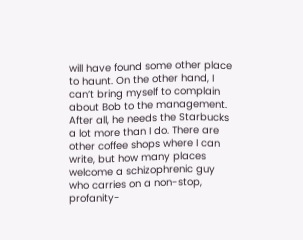will have found some other place to haunt. On the other hand, I can’t bring myself to complain about Bob to the management. After all, he needs the Starbucks a lot more than I do. There are other coffee shops where I can write, but how many places welcome a schizophrenic guy who carries on a non-stop, profanity-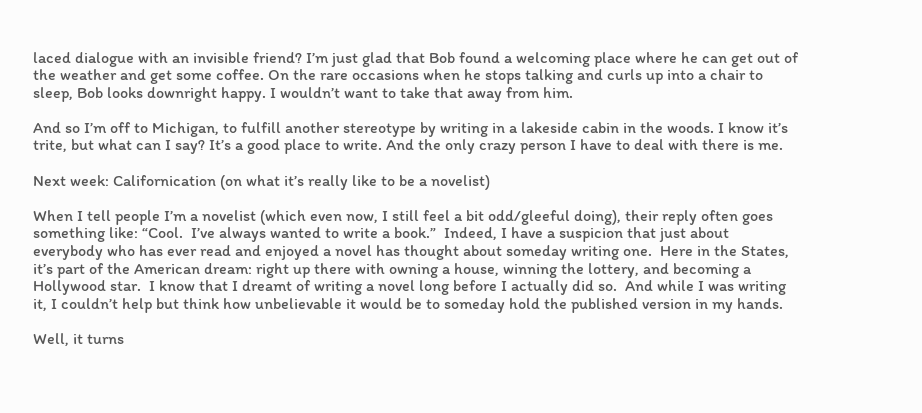laced dialogue with an invisible friend? I’m just glad that Bob found a welcoming place where he can get out of the weather and get some coffee. On the rare occasions when he stops talking and curls up into a chair to sleep, Bob looks downright happy. I wouldn’t want to take that away from him.

And so I’m off to Michigan, to fulfill another stereotype by writing in a lakeside cabin in the woods. I know it’s trite, but what can I say? It’s a good place to write. And the only crazy person I have to deal with there is me.

Next week: Californication (on what it’s really like to be a novelist)

When I tell people I’m a novelist (which even now, I still feel a bit odd/gleeful doing), their reply often goes something like: “Cool.  I’ve always wanted to write a book.”  Indeed, I have a suspicion that just about everybody who has ever read and enjoyed a novel has thought about someday writing one.  Here in the States, it’s part of the American dream: right up there with owning a house, winning the lottery, and becoming a Hollywood star.  I know that I dreamt of writing a novel long before I actually did so.  And while I was writing it, I couldn’t help but think how unbelievable it would be to someday hold the published version in my hands.

Well, it turns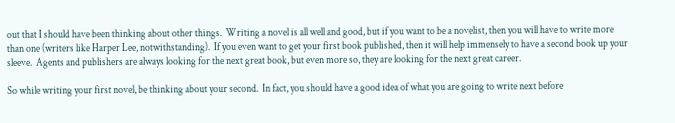out that I should have been thinking about other things.  Writing a novel is all well and good, but if you want to be a novelist, then you will have to write more than one (writers like Harper Lee, notwithstanding).  If you even want to get your first book published, then it will help immensely to have a second book up your sleeve.  Agents and publishers are always looking for the next great book, but even more so, they are looking for the next great career.

So while writing your first novel, be thinking about your second.  In fact, you should have a good idea of what you are going to write next before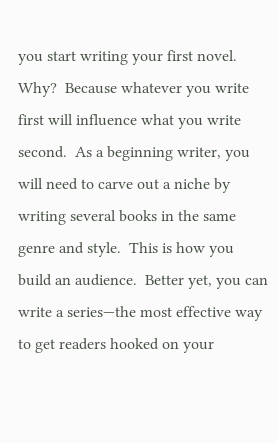you start writing your first novel.  Why?  Because whatever you write first will influence what you write second.  As a beginning writer, you will need to carve out a niche by writing several books in the same genre and style.  This is how you build an audience.  Better yet, you can write a series—the most effective way to get readers hooked on your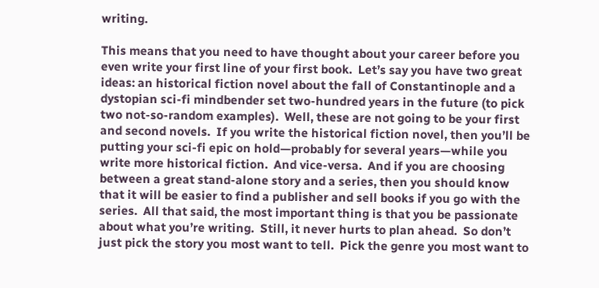writing.

This means that you need to have thought about your career before you even write your first line of your first book.  Let’s say you have two great ideas: an historical fiction novel about the fall of Constantinople and a dystopian sci-fi mindbender set two-hundred years in the future (to pick two not-so-random examples).  Well, these are not going to be your first and second novels.  If you write the historical fiction novel, then you’ll be putting your sci-fi epic on hold—probably for several years—while you write more historical fiction.  And vice-versa.  And if you are choosing between a great stand-alone story and a series, then you should know that it will be easier to find a publisher and sell books if you go with the series.  All that said, the most important thing is that you be passionate about what you’re writing.  Still, it never hurts to plan ahead.  So don’t just pick the story you most want to tell.  Pick the genre you most want to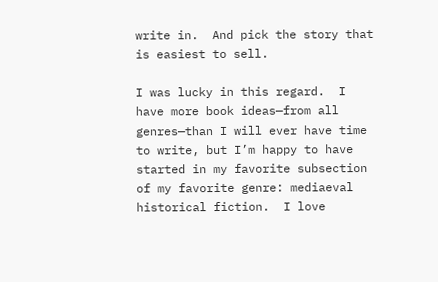write in.  And pick the story that is easiest to sell.

I was lucky in this regard.  I have more book ideas—from all genres—than I will ever have time to write, but I’m happy to have started in my favorite subsection of my favorite genre: mediaeval historical fiction.  I love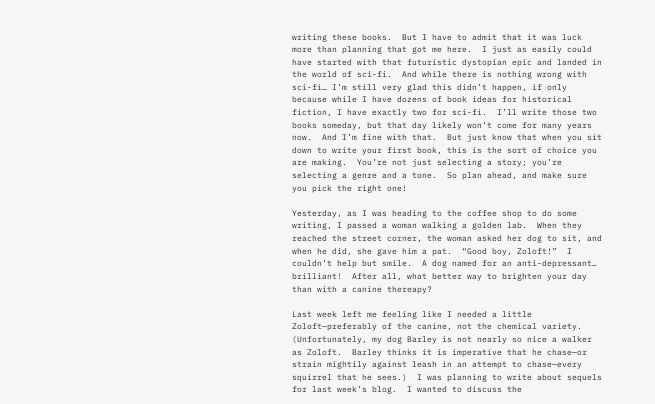writing these books.  But I have to admit that it was luck more than planning that got me here.  I just as easily could have started with that futuristic dystopian epic and landed in the world of sci-fi.  And while there is nothing wrong with sci-fi… I’m still very glad this didn’t happen, if only because while I have dozens of book ideas for historical fiction, I have exactly two for sci-fi.  I’ll write those two books someday, but that day likely won’t come for many years now.  And I’m fine with that.  But just know that when you sit down to write your first book, this is the sort of choice you are making.  You’re not just selecting a story; you’re selecting a genre and a tone.  So plan ahead, and make sure you pick the right one!

Yesterday, as I was heading to the coffee shop to do some writing, I passed a woman walking a golden lab.  When they reached the street corner, the woman asked her dog to sit, and when he did, she gave him a pat.  “Good boy, Zoloft!”  I couldn’t help but smile.  A dog named for an anti-depressant… brilliant!  After all, what better way to brighten your day than with a canine thereapy?

Last week left me feeling like I needed a little Zoloft—preferably of the canine, not the chemical variety.  (Unfortunately, my dog Barley is not nearly so nice a walker as Zoloft.  Barley thinks it is imperative that he chase—or strain mightily against leash in an attempt to chase—every squirrel that he sees.)  I was planning to write about sequels for last week’s blog.  I wanted to discuss the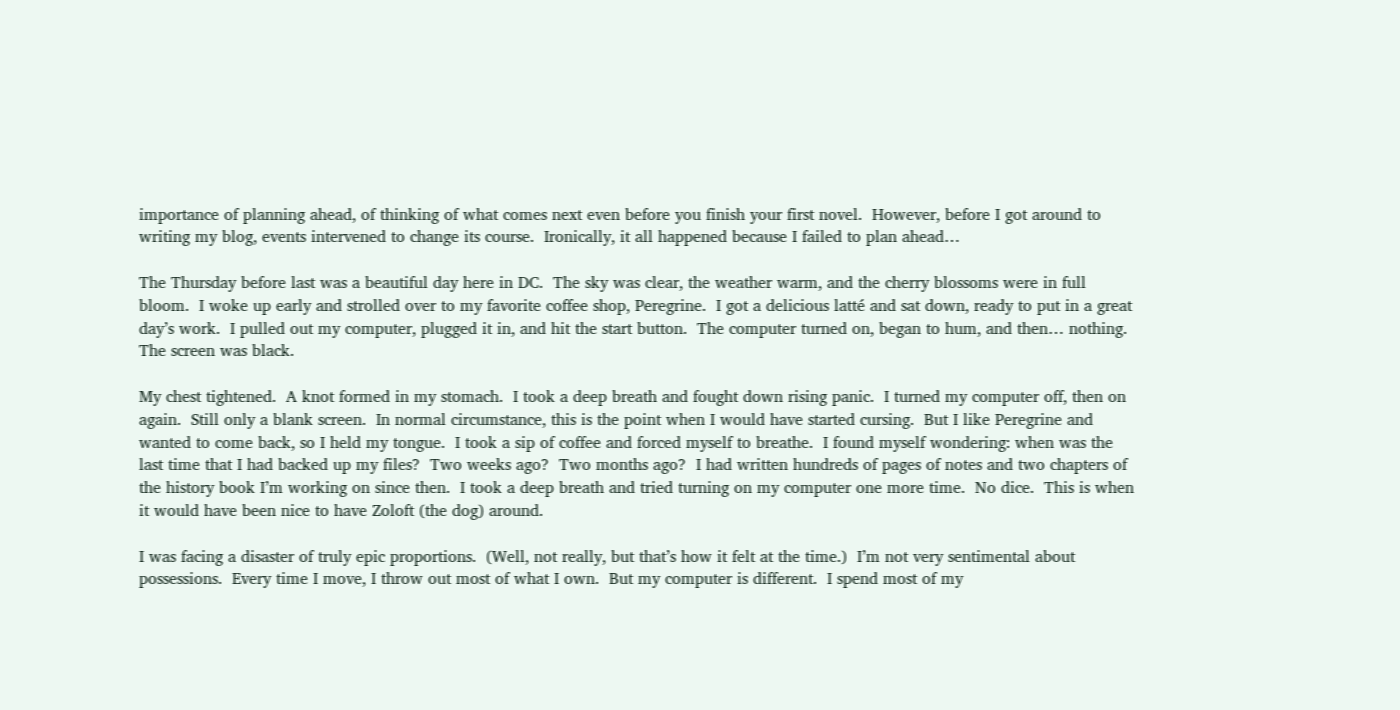importance of planning ahead, of thinking of what comes next even before you finish your first novel.  However, before I got around to writing my blog, events intervened to change its course.  Ironically, it all happened because I failed to plan ahead…

The Thursday before last was a beautiful day here in DC.  The sky was clear, the weather warm, and the cherry blossoms were in full bloom.  I woke up early and strolled over to my favorite coffee shop, Peregrine.  I got a delicious latté and sat down, ready to put in a great day’s work.  I pulled out my computer, plugged it in, and hit the start button.  The computer turned on, began to hum, and then… nothing.  The screen was black.

My chest tightened.  A knot formed in my stomach.  I took a deep breath and fought down rising panic.  I turned my computer off, then on again.  Still only a blank screen.  In normal circumstance, this is the point when I would have started cursing.  But I like Peregrine and wanted to come back, so I held my tongue.  I took a sip of coffee and forced myself to breathe.  I found myself wondering: when was the last time that I had backed up my files?  Two weeks ago?  Two months ago?  I had written hundreds of pages of notes and two chapters of the history book I’m working on since then.  I took a deep breath and tried turning on my computer one more time.  No dice.  This is when it would have been nice to have Zoloft (the dog) around.

I was facing a disaster of truly epic proportions.  (Well, not really, but that’s how it felt at the time.)  I’m not very sentimental about possessions.  Every time I move, I throw out most of what I own.  But my computer is different.  I spend most of my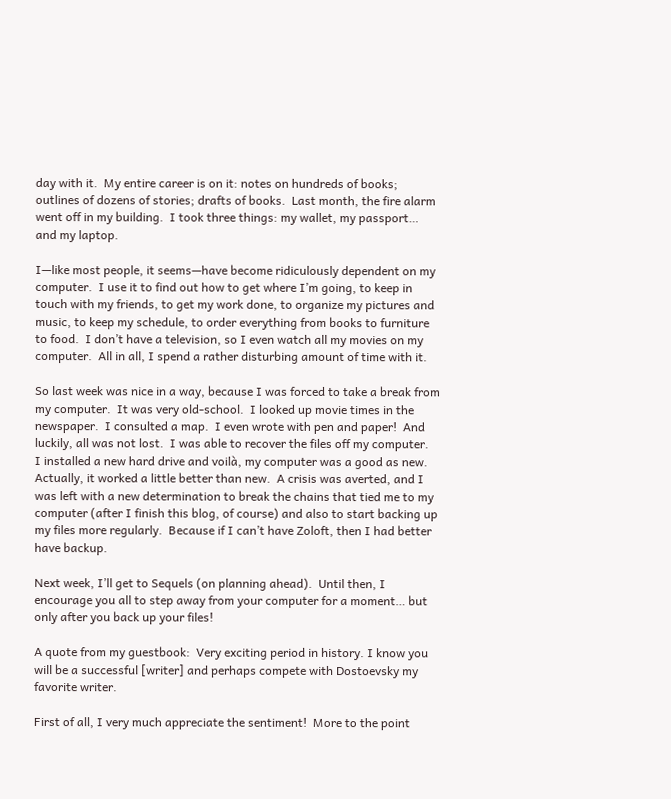day with it.  My entire career is on it: notes on hundreds of books; outlines of dozens of stories; drafts of books.  Last month, the fire alarm went off in my building.  I took three things: my wallet, my passport… and my laptop.

I—like most people, it seems—have become ridiculously dependent on my computer.  I use it to find out how to get where I’m going, to keep in touch with my friends, to get my work done, to organize my pictures and music, to keep my schedule, to order everything from books to furniture to food.  I don’t have a television, so I even watch all my movies on my computer.  All in all, I spend a rather disturbing amount of time with it.

So last week was nice in a way, because I was forced to take a break from my computer.  It was very old-school.  I looked up movie times in the newspaper.  I consulted a map.  I even wrote with pen and paper!  And luckily, all was not lost.  I was able to recover the files off my computer.  I installed a new hard drive and voilà, my computer was a good as new.  Actually, it worked a little better than new.  A crisis was averted, and I was left with a new determination to break the chains that tied me to my computer (after I finish this blog, of course) and also to start backing up my files more regularly.  Because if I can’t have Zoloft, then I had better have backup.

Next week, I’ll get to Sequels (on planning ahead).  Until then, I encourage you all to step away from your computer for a moment… but only after you back up your files!

A quote from my guestbook:  Very exciting period in history. I know you will be a successful [writer] and perhaps compete with Dostoevsky my favorite writer.

First of all, I very much appreciate the sentiment!  More to the point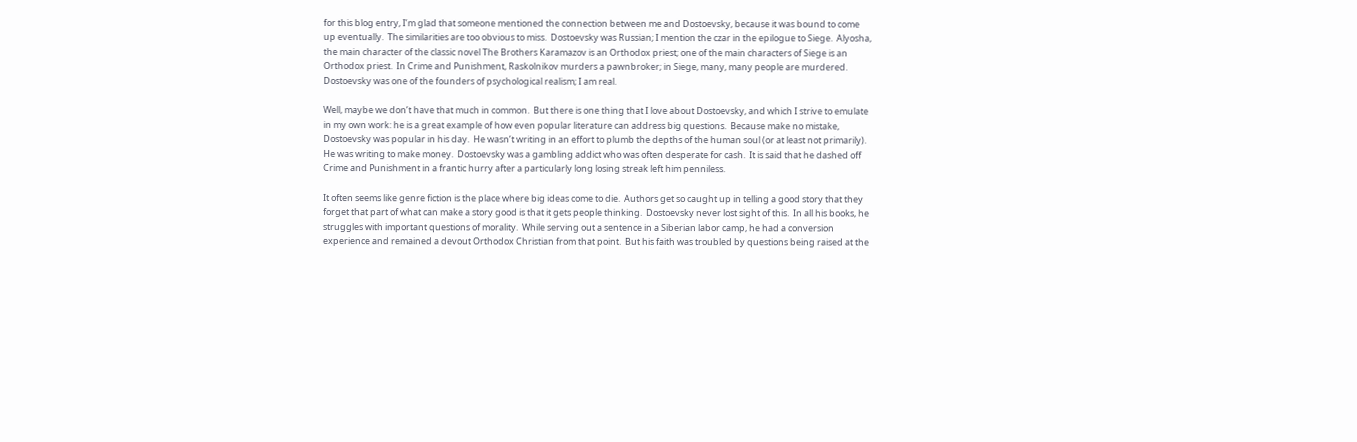for this blog entry, I’m glad that someone mentioned the connection between me and Dostoevsky, because it was bound to come up eventually.  The similarities are too obvious to miss.  Dostoevsky was Russian; I mention the czar in the epilogue to Siege.  Alyosha, the main character of the classic novel The Brothers Karamazov is an Orthodox priest; one of the main characters of Siege is an Orthodox priest.  In Crime and Punishment, Raskolnikov murders a pawnbroker; in Siege, many, many people are murdered.  Dostoevsky was one of the founders of psychological realism; I am real.

Well, maybe we don’t have that much in common.  But there is one thing that I love about Dostoevsky, and which I strive to emulate in my own work: he is a great example of how even popular literature can address big questions.  Because make no mistake, Dostoevsky was popular in his day.  He wasn’t writing in an effort to plumb the depths of the human soul (or at least not primarily).  He was writing to make money.  Dostoevsky was a gambling addict who was often desperate for cash.  It is said that he dashed off Crime and Punishment in a frantic hurry after a particularly long losing streak left him penniless.

It often seems like genre fiction is the place where big ideas come to die.  Authors get so caught up in telling a good story that they forget that part of what can make a story good is that it gets people thinking.  Dostoevsky never lost sight of this.  In all his books, he struggles with important questions of morality.  While serving out a sentence in a Siberian labor camp, he had a conversion experience and remained a devout Orthodox Christian from that point.  But his faith was troubled by questions being raised at the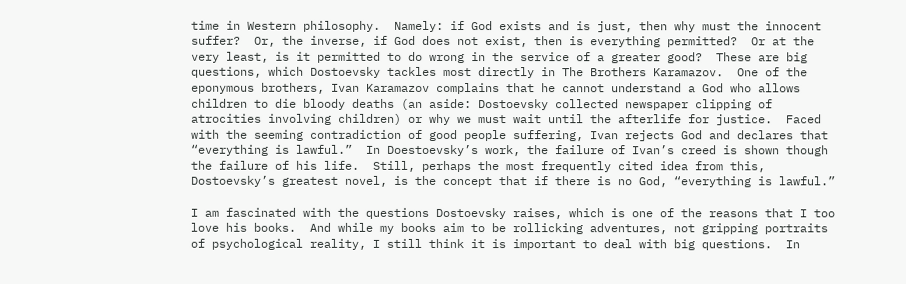time in Western philosophy.  Namely: if God exists and is just, then why must the innocent suffer?  Or, the inverse, if God does not exist, then is everything permitted?  Or at the very least, is it permitted to do wrong in the service of a greater good?  These are big questions, which Dostoevsky tackles most directly in The Brothers Karamazov.  One of the eponymous brothers, Ivan Karamazov complains that he cannot understand a God who allows children to die bloody deaths (an aside: Dostoevsky collected newspaper clipping of atrocities involving children) or why we must wait until the afterlife for justice.  Faced with the seeming contradiction of good people suffering, Ivan rejects God and declares that “everything is lawful.”  In Doestoevsky’s work, the failure of Ivan’s creed is shown though the failure of his life.  Still, perhaps the most frequently cited idea from this, Dostoevsky’s greatest novel, is the concept that if there is no God, “everything is lawful.”

I am fascinated with the questions Dostoevsky raises, which is one of the reasons that I too love his books.  And while my books aim to be rollicking adventures, not gripping portraits of psychological reality, I still think it is important to deal with big questions.  In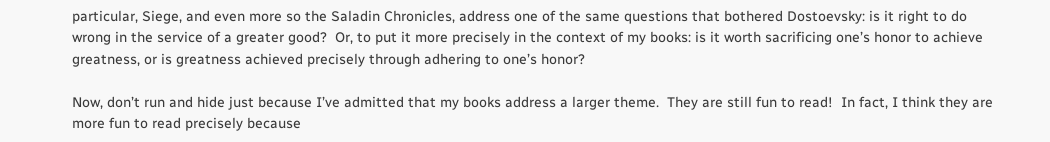particular, Siege, and even more so the Saladin Chronicles, address one of the same questions that bothered Dostoevsky: is it right to do wrong in the service of a greater good?  Or, to put it more precisely in the context of my books: is it worth sacrificing one’s honor to achieve greatness, or is greatness achieved precisely through adhering to one’s honor?

Now, don’t run and hide just because I’ve admitted that my books address a larger theme.  They are still fun to read!  In fact, I think they are more fun to read precisely because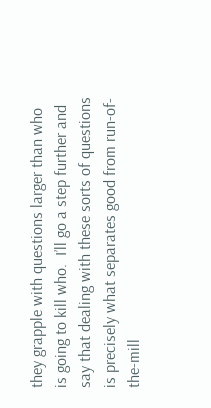they grapple with questions larger than who is going to kill who.  I’ll go a step further and say that dealing with these sorts of questions is precisely what separates good from run-of-the-mill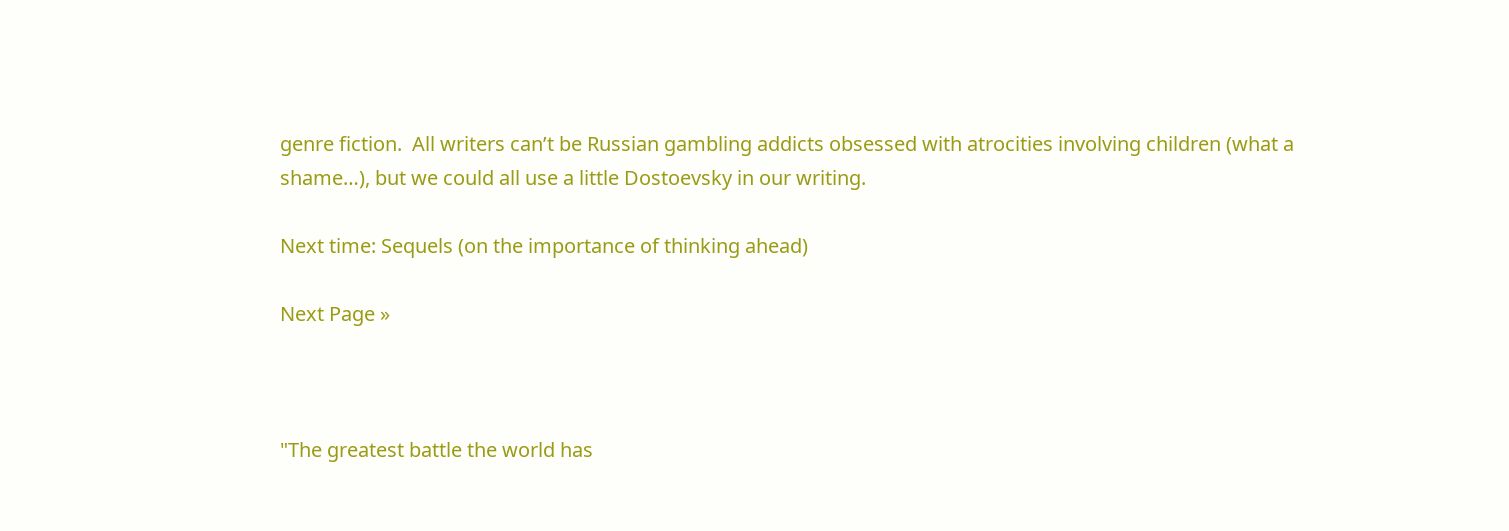genre fiction.  All writers can’t be Russian gambling addicts obsessed with atrocities involving children (what a shame…), but we could all use a little Dostoevsky in our writing.

Next time: Sequels (on the importance of thinking ahead)

Next Page »



"The greatest battle the world has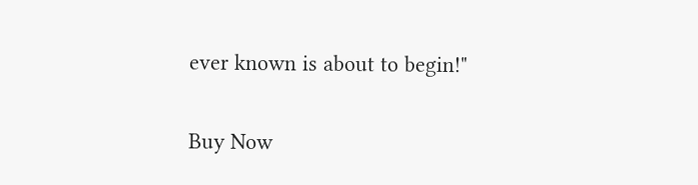ever known is about to begin!"

Buy Now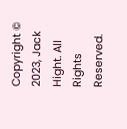Copyright © 2023, Jack Hight. All Rights Reserved.